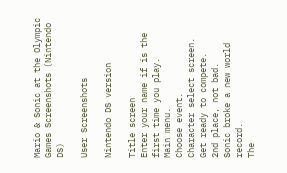Mario & Sonic at the Olympic Games Screenshots (Nintendo DS)

User Screenshots

Nintendo DS version

Title screen
Enter your name if is the first time you play.
Main menu.
Choose event.
Character select screen.
Get ready to compete.
2nd place, not bad.
Sonic broke a new world record.
The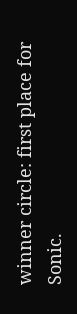winner circle: first place for Sonic.